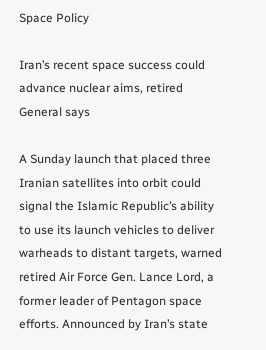Space Policy

Iran’s recent space success could advance nuclear aims, retired General says

A Sunday launch that placed three Iranian satellites into orbit could signal the Islamic Republic’s ability to use its launch vehicles to deliver warheads to distant targets, warned retired Air Force Gen. Lance Lord, a former leader of Pentagon space efforts. Announced by Iran’s state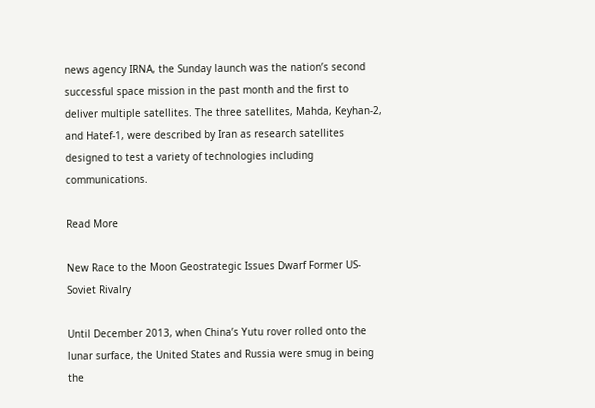news agency IRNA, the Sunday launch was the nation’s second successful space mission in the past month and the first to deliver multiple satellites. The three satellites, Mahda, Keyhan-2, and Hatef-1, were described by Iran as research satellites designed to test a variety of technologies including communications.

Read More

New Race to the Moon Geostrategic Issues Dwarf Former US-Soviet Rivalry

Until December 2013, when China’s Yutu rover rolled onto the lunar surface, the United States and Russia were smug in being the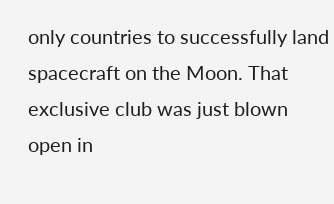only countries to successfully land spacecraft on the Moon. That exclusive club was just blown open in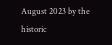August 2023 by the historic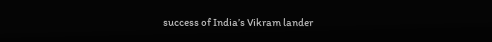success of India’s Vikram lander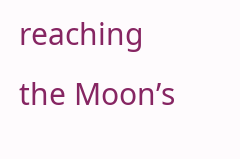reaching the Moon’s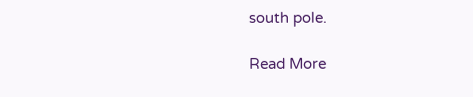south pole.

Read More